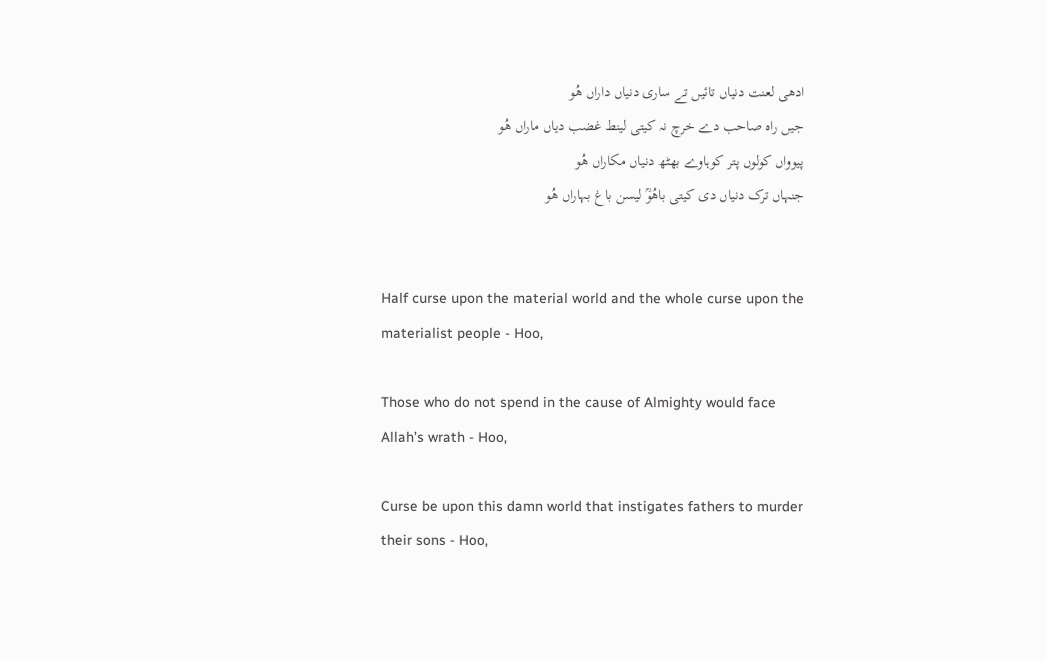ادھی لعنت دنیاں تائیں تے ساری دنیاں داراں ھُو
جیں راہ صاحب دے خرچ نہ کیتی لینط غضب دیاں ماراں ھُو
پیوواں کولوں پتر کوہاوے بھٹھ دنیاں مکاراں ھُو
جنہاں ترک دنیاں دی کیتی باھُوؒ لیسن باغ بہاراں ھُو


Half curse upon the material world and the whole curse upon the materialist people - Hoo,

Those who do not spend in the cause of Almighty would face Allah’s wrath - Hoo,

Curse be upon this damn world that instigates fathers to murder their sons - Hoo,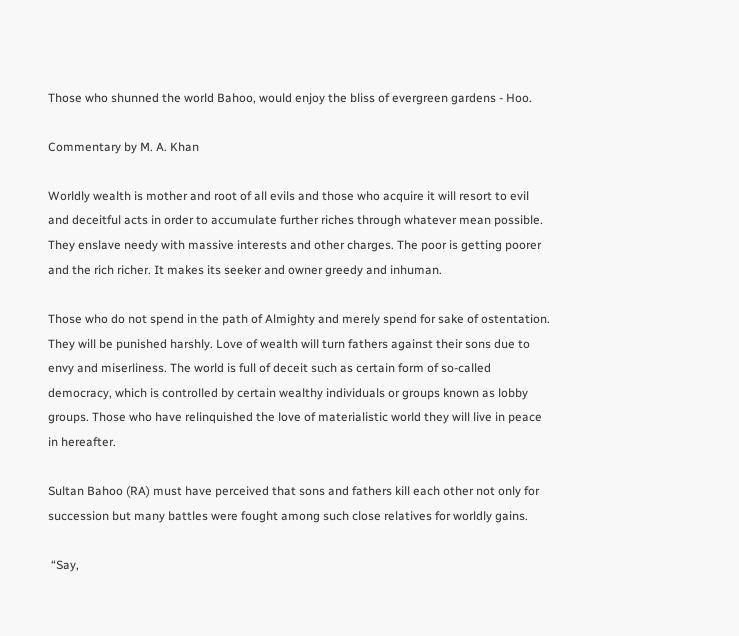Those who shunned the world Bahoo, would enjoy the bliss of evergreen gardens - Hoo.

Commentary by M. A. Khan

Worldly wealth is mother and root of all evils and those who acquire it will resort to evil and deceitful acts in order to accumulate further riches through whatever mean possible. They enslave needy with massive interests and other charges. The poor is getting poorer and the rich richer. It makes its seeker and owner greedy and inhuman.

Those who do not spend in the path of Almighty and merely spend for sake of ostentation. They will be punished harshly. Love of wealth will turn fathers against their sons due to envy and miserliness. The world is full of deceit such as certain form of so-called democracy, which is controlled by certain wealthy individuals or groups known as lobby groups. Those who have relinquished the love of materialistic world they will live in peace in hereafter.

Sultan Bahoo (RA) must have perceived that sons and fathers kill each other not only for succession but many battles were fought among such close relatives for worldly gains.

 “Say,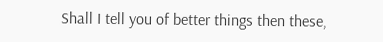Shall I tell you of better things then these,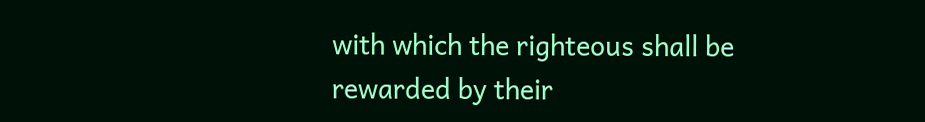with which the righteous shall be rewarded by their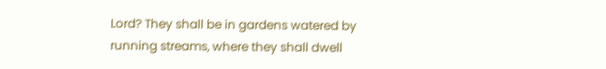Lord? They shall be in gardens watered by running streams, where they shall dwell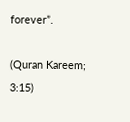forever”.

(Quran Kareem; 3:15)